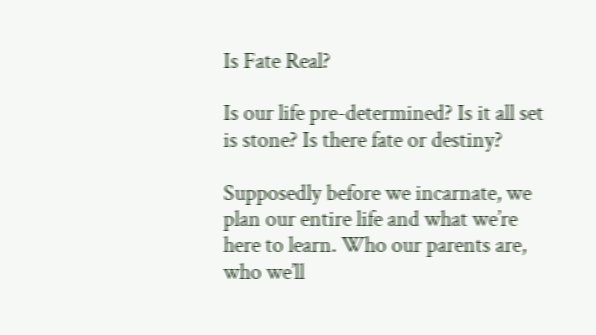Is Fate Real?

Is our life pre-determined? Is it all set is stone? Is there fate or destiny?

Supposedly before we incarnate, we plan our entire life and what we’re here to learn. Who our parents are, who we’ll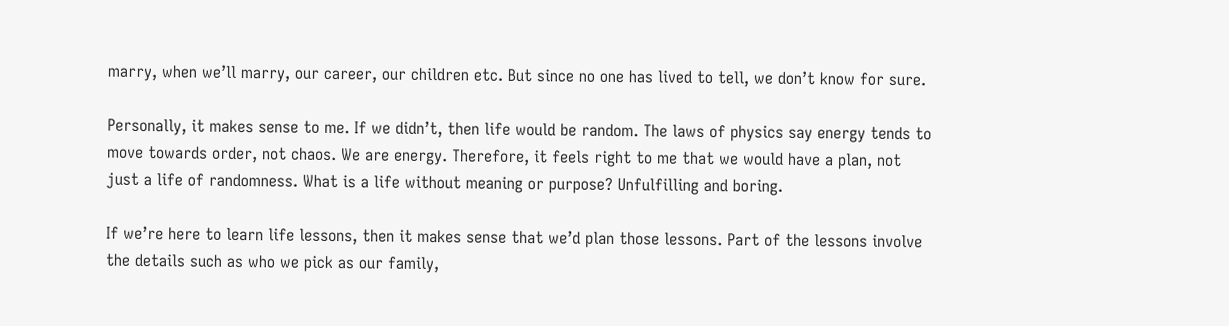marry, when we’ll marry, our career, our children etc. But since no one has lived to tell, we don’t know for sure.

Personally, it makes sense to me. If we didn’t, then life would be random. The laws of physics say energy tends to move towards order, not chaos. We are energy. Therefore, it feels right to me that we would have a plan, not just a life of randomness. What is a life without meaning or purpose? Unfulfilling and boring.

If we’re here to learn life lessons, then it makes sense that we’d plan those lessons. Part of the lessons involve the details such as who we pick as our family,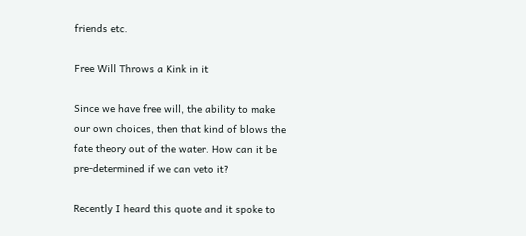friends etc.

Free Will Throws a Kink in it

Since we have free will, the ability to make our own choices, then that kind of blows the fate theory out of the water. How can it be pre-determined if we can veto it?

Recently I heard this quote and it spoke to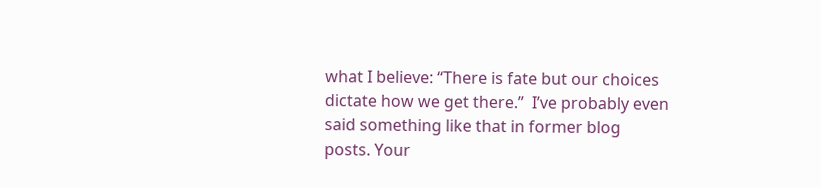what I believe: “There is fate but our choices dictate how we get there.”  I’ve probably even said something like that in former blog posts. Your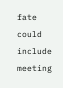fate could include meeting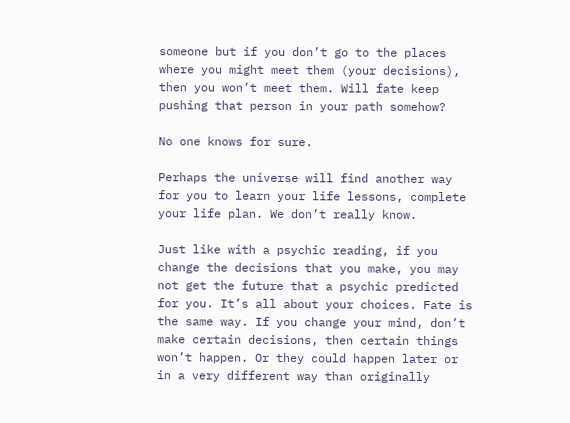someone but if you don’t go to the places where you might meet them (your decisions), then you won’t meet them. Will fate keep pushing that person in your path somehow?

No one knows for sure.

Perhaps the universe will find another way for you to learn your life lessons, complete your life plan. We don’t really know.

Just like with a psychic reading, if you change the decisions that you make, you may not get the future that a psychic predicted for you. It’s all about your choices. Fate is the same way. If you change your mind, don’t make certain decisions, then certain things won’t happen. Or they could happen later or in a very different way than originally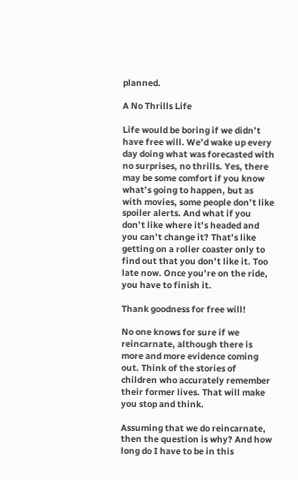planned.

A No Thrills Life

Life would be boring if we didn’t have free will. We’d wake up every day doing what was forecasted with no surprises, no thrills. Yes, there may be some comfort if you know what’s going to happen, but as with movies, some people don’t like spoiler alerts. And what if you don’t like where it’s headed and you can’t change it? That’s like getting on a roller coaster only to find out that you don’t like it. Too late now. Once you’re on the ride, you have to finish it.

Thank goodness for free will!

No one knows for sure if we reincarnate, although there is more and more evidence coming out. Think of the stories of children who accurately remember their former lives. That will make you stop and think.

Assuming that we do reincarnate, then the question is why? And how long do I have to be in this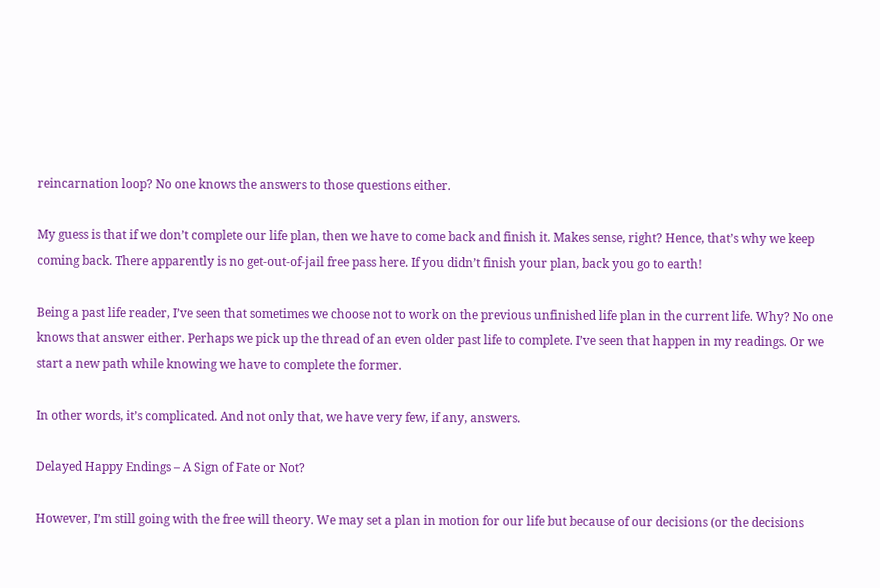reincarnation loop? No one knows the answers to those questions either.

My guess is that if we don’t complete our life plan, then we have to come back and finish it. Makes sense, right? Hence, that’s why we keep coming back. There apparently is no get-out-of-jail free pass here. If you didn’t finish your plan, back you go to earth!

Being a past life reader, I’ve seen that sometimes we choose not to work on the previous unfinished life plan in the current life. Why? No one knows that answer either. Perhaps we pick up the thread of an even older past life to complete. I’ve seen that happen in my readings. Or we start a new path while knowing we have to complete the former.

In other words, it’s complicated. And not only that, we have very few, if any, answers.

Delayed Happy Endings – A Sign of Fate or Not?

However, I’m still going with the free will theory. We may set a plan in motion for our life but because of our decisions (or the decisions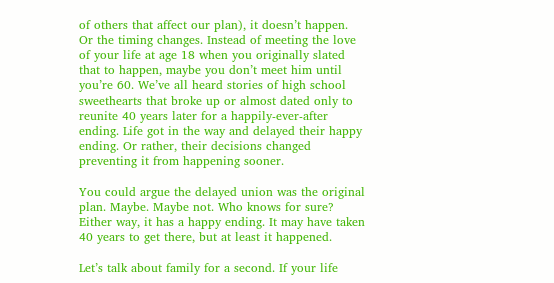of others that affect our plan), it doesn’t happen. Or the timing changes. Instead of meeting the love of your life at age 18 when you originally slated that to happen, maybe you don’t meet him until you’re 60. We’ve all heard stories of high school sweethearts that broke up or almost dated only to reunite 40 years later for a happily-ever-after ending. Life got in the way and delayed their happy ending. Or rather, their decisions changed preventing it from happening sooner.

You could argue the delayed union was the original plan. Maybe. Maybe not. Who knows for sure? Either way, it has a happy ending. It may have taken 40 years to get there, but at least it happened.

Let’s talk about family for a second. If your life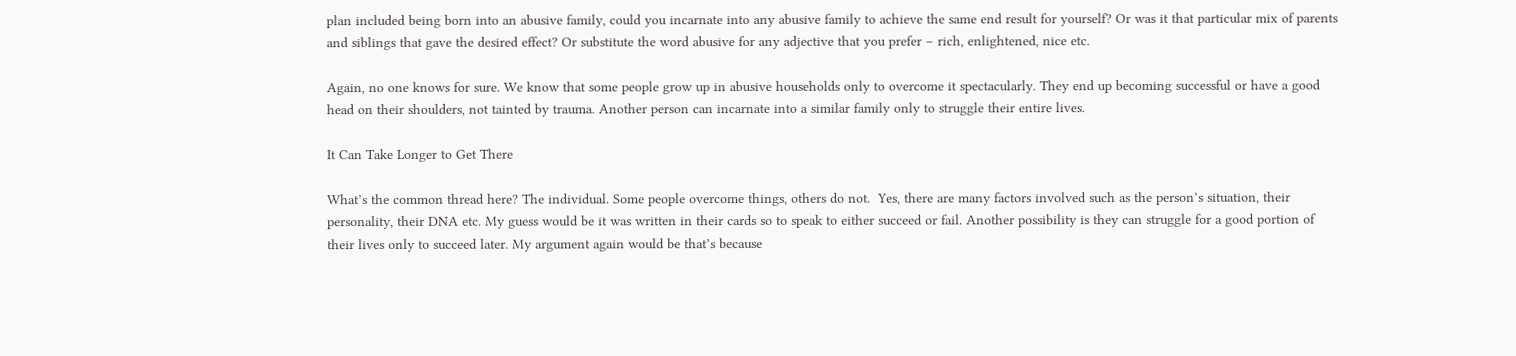plan included being born into an abusive family, could you incarnate into any abusive family to achieve the same end result for yourself? Or was it that particular mix of parents and siblings that gave the desired effect? Or substitute the word abusive for any adjective that you prefer – rich, enlightened, nice etc.

Again, no one knows for sure. We know that some people grow up in abusive households only to overcome it spectacularly. They end up becoming successful or have a good head on their shoulders, not tainted by trauma. Another person can incarnate into a similar family only to struggle their entire lives.

It Can Take Longer to Get There

What’s the common thread here? The individual. Some people overcome things, others do not.  Yes, there are many factors involved such as the person’s situation, their personality, their DNA etc. My guess would be it was written in their cards so to speak to either succeed or fail. Another possibility is they can struggle for a good portion of their lives only to succeed later. My argument again would be that’s because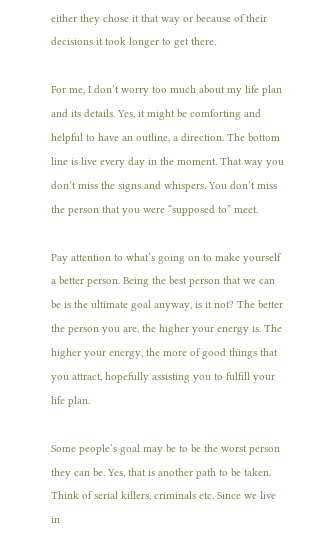either they chose it that way or because of their decisions it took longer to get there.

For me, I don’t worry too much about my life plan and its details. Yes, it might be comforting and helpful to have an outline, a direction. The bottom line is live every day in the moment. That way you don’t miss the signs and whispers. You don’t miss the person that you were “supposed to” meet.

Pay attention to what’s going on to make yourself a better person. Being the best person that we can be is the ultimate goal anyway, is it not? The better the person you are, the higher your energy is. The higher your energy, the more of good things that you attract, hopefully assisting you to fulfill your life plan.

Some people’s goal may be to be the worst person they can be. Yes, that is another path to be taken. Think of serial killers, criminals etc. Since we live in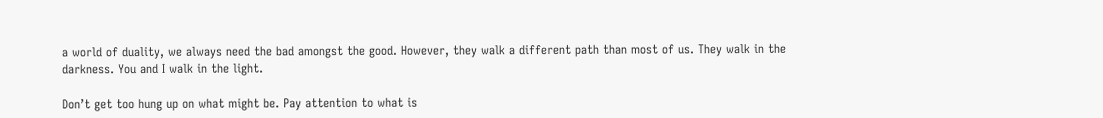a world of duality, we always need the bad amongst the good. However, they walk a different path than most of us. They walk in the darkness. You and I walk in the light.

Don’t get too hung up on what might be. Pay attention to what is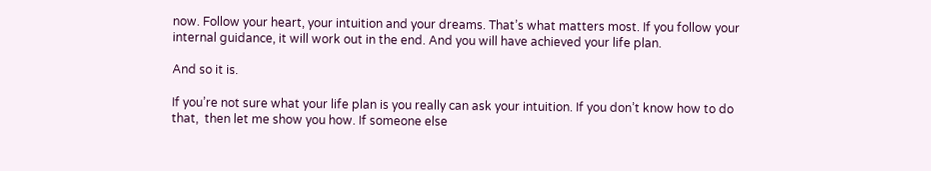now. Follow your heart, your intuition and your dreams. That’s what matters most. If you follow your internal guidance, it will work out in the end. And you will have achieved your life plan.

And so it is.

If you’re not sure what your life plan is you really can ask your intuition. If you don’t know how to do that,  then let me show you how. If someone else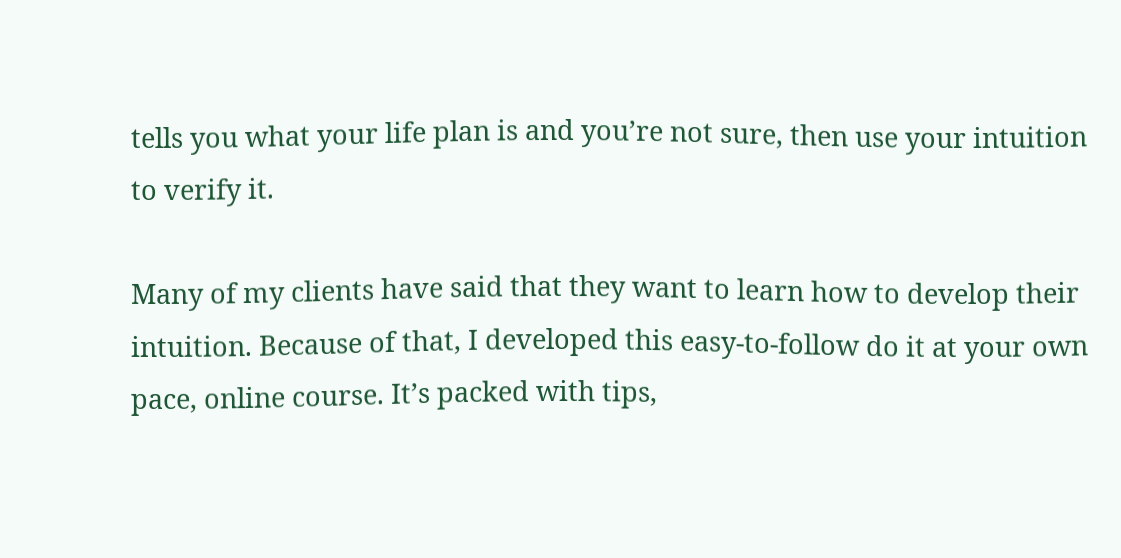tells you what your life plan is and you’re not sure, then use your intuition to verify it.

Many of my clients have said that they want to learn how to develop their intuition. Because of that, I developed this easy-to-follow do it at your own pace, online course. It’s packed with tips,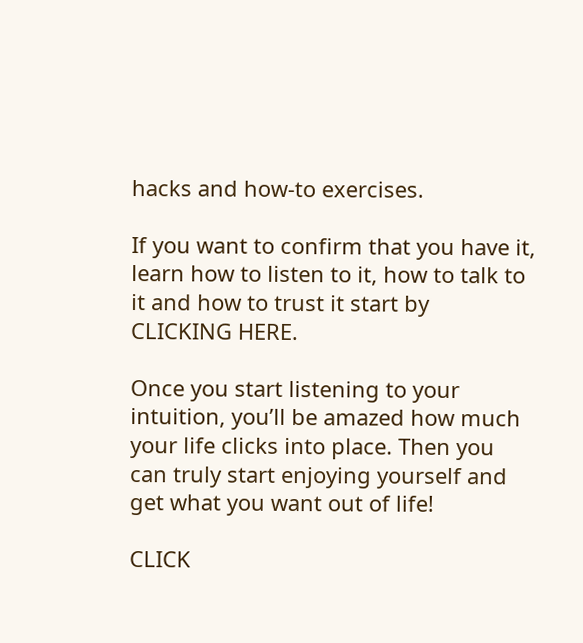hacks and how-to exercises.

If you want to confirm that you have it, learn how to listen to it, how to talk to it and how to trust it start by CLICKING HERE.

Once you start listening to your intuition, you’ll be amazed how much your life clicks into place. Then you can truly start enjoying yourself and get what you want out of life!

CLICK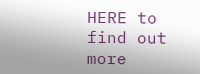HERE to find out more